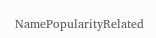NamePopularityRelated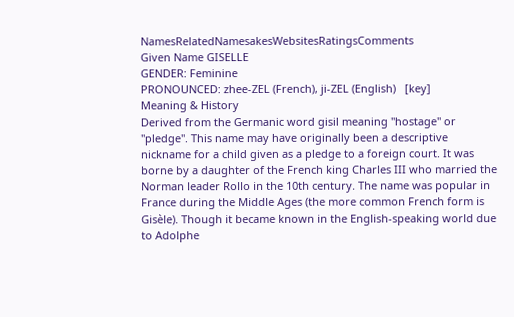NamesRelatedNamesakesWebsitesRatingsComments
Given Name GISELLE
GENDER: Feminine
PRONOUNCED: zhee-ZEL (French), ji-ZEL (English)   [key]
Meaning & History
Derived from the Germanic word gisil meaning "hostage" or "pledge". This name may have originally been a descriptive nickname for a child given as a pledge to a foreign court. It was borne by a daughter of the French king Charles III who married the Norman leader Rollo in the 10th century. The name was popular in France during the Middle Ages (the more common French form is Gisèle). Though it became known in the English-speaking world due to Adolphe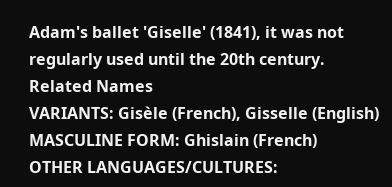Adam's ballet 'Giselle' (1841), it was not regularly used until the 20th century.
Related Names
VARIANTS: Gisèle (French), Gisselle (English)
MASCULINE FORM: Ghislain (French)
OTHER LANGUAGES/CULTURES: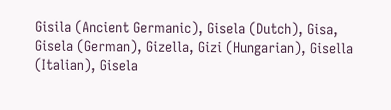Gisila (Ancient Germanic), Gisela (Dutch), Gisa, Gisela (German), Gizella, Gizi (Hungarian), Gisella (Italian), Gisela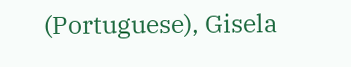(Portuguese), Gisela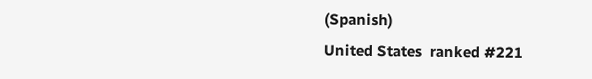(Spanish)
United States  ranked #221